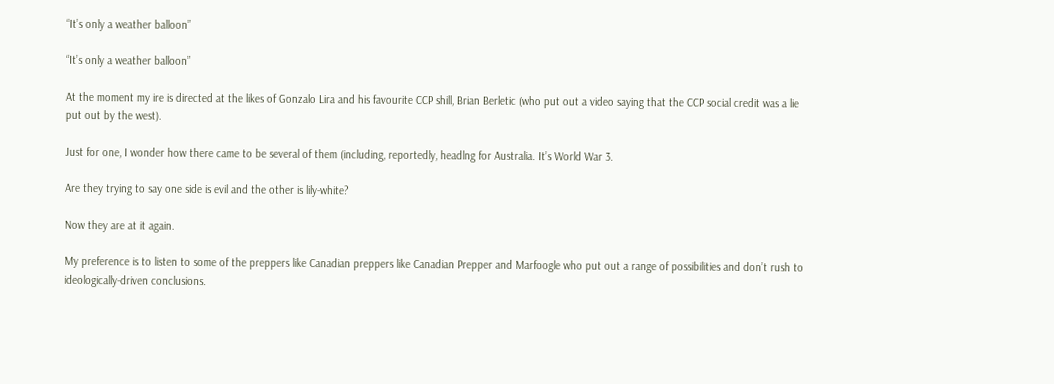“It’s only a weather balloon”

“It’s only a weather balloon”

At the moment my ire is directed at the likes of Gonzalo Lira and his favourite CCP shill, Brian Berletic (who put out a video saying that the CCP social credit was a lie put out by the west).

Just for one, I wonder how there came to be several of them (including, reportedly, headlng for Australia. It’s World War 3.

Are they trying to say one side is evil and the other is lily-white?

Now they are at it again.

My preference is to listen to some of the preppers like Canadian preppers like Canadian Prepper and Marfoogle who put out a range of possibilities and don’t rush to ideologically-driven conclusions.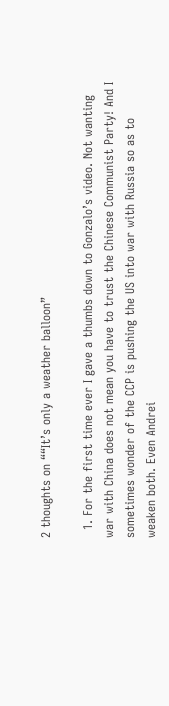2 thoughts on ““It’s only a weather balloon”

  1. For the first time ever I gave a thumbs down to Gonzalo’s video. Not wanting war with China does not mean you have to trust the Chinese Communist Party! And I sometimes wonder of the CCP is pushing the US into war with Russia so as to weaken both. Even Andrei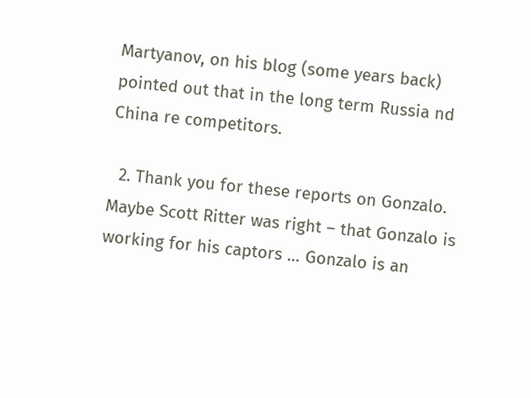Martyanov, on his blog (some years back) pointed out that in the long term Russia nd China re competitors.

  2. Thank you for these reports on Gonzalo. Maybe Scott Ritter was right – that Gonzalo is working for his captors … Gonzalo is an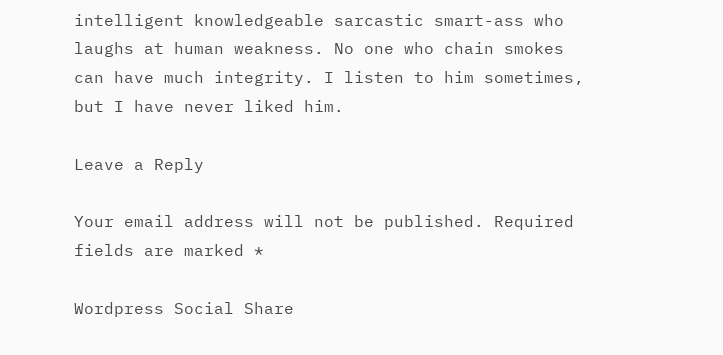intelligent knowledgeable sarcastic smart-ass who laughs at human weakness. No one who chain smokes can have much integrity. I listen to him sometimes, but I have never liked him.

Leave a Reply

Your email address will not be published. Required fields are marked *

Wordpress Social Share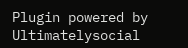Plugin powered by Ultimatelysocial